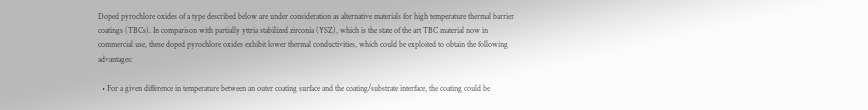Doped pyrochlore oxides of a type described below are under consideration as alternative materials for high temperature thermal barrier coatings (TBCs). In comparison with partially yttria stabilized zirconia (YSZ), which is the state of the art TBC material now in commercial use, these doped pyrochlore oxides exhibit lower thermal conductivities, which could be exploited to obtain the following advantages:

  • For a given difference in temperature between an outer coating surface and the coating/substrate interface, the coating could be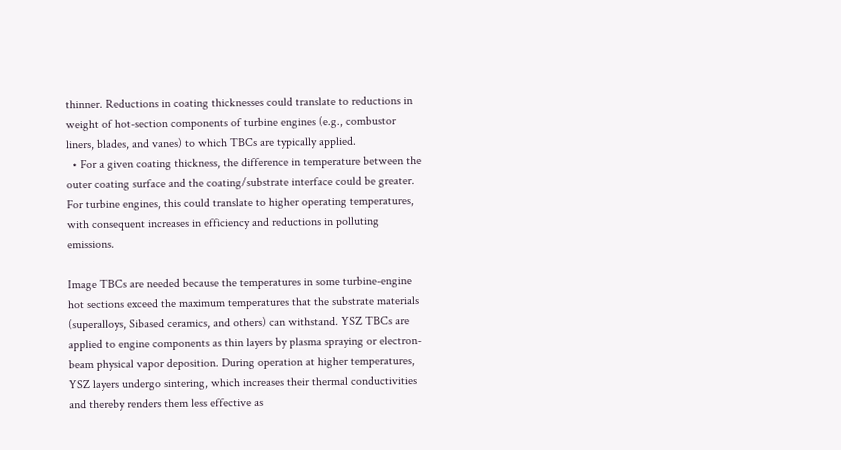thinner. Reductions in coating thicknesses could translate to reductions in weight of hot-section components of turbine engines (e.g., combustor liners, blades, and vanes) to which TBCs are typically applied.
  • For a given coating thickness, the difference in temperature between the outer coating surface and the coating/substrate interface could be greater. For turbine engines, this could translate to higher operating temperatures, with consequent increases in efficiency and reductions in polluting emissions.

Image TBCs are needed because the temperatures in some turbine-engine hot sections exceed the maximum temperatures that the substrate materials (superalloys, Sibased ceramics, and others) can withstand. YSZ TBCs are applied to engine components as thin layers by plasma spraying or electron-beam physical vapor deposition. During operation at higher temperatures, YSZ layers undergo sintering, which increases their thermal conductivities and thereby renders them less effective as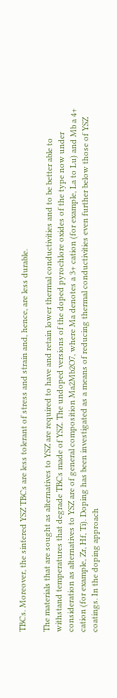TBCs. Moreover, the sintered YSZ TBCs are less tolerant of stress and strain and, hence, are less durable.

The materials that are sought as alternatives to YSZ are required to have and retain lower thermal conductivities and to be better able to withstand temperatures that degrade TBCs made of YSZ. The undoped versions of the doped pyrochlore oxides of the type now under consideration as alternatives to YSZ are of general composition Ma2Mb2O7, where Ma denotes a 3+ cation (for example, La to Lu) and Mb a 4+ cation (for example, Zr, Hf, Ti). Doping has been investigated as a means of reducing thermal conductivities even further below those of YSZ coatings. In the doping approach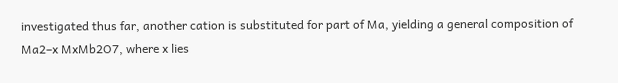investigated thus far, another cation is substituted for part of Ma, yielding a general composition of Ma2–x MxMb2O7, where x lies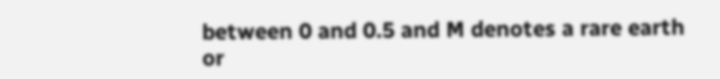between 0 and 0.5 and M denotes a rare earth or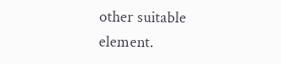other suitable element.